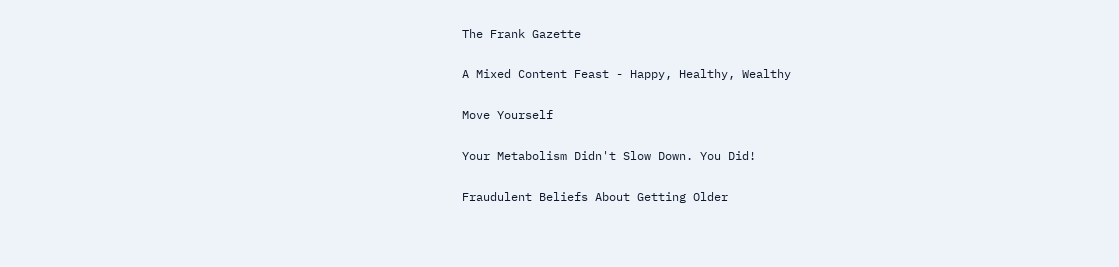The Frank Gazette

A Mixed Content Feast - Happy, Healthy, Wealthy

Move Yourself

Your Metabolism Didn't Slow Down. You Did!

Fraudulent Beliefs About Getting Older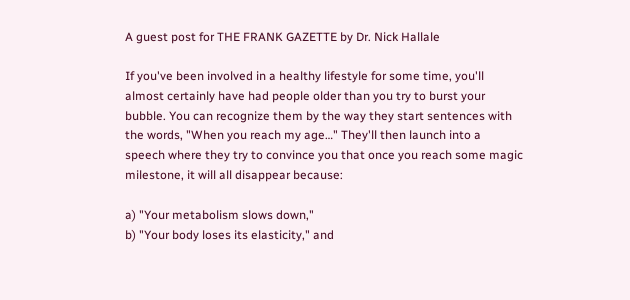A guest post for THE FRANK GAZETTE by Dr. Nick Hallale

If you've been involved in a healthy lifestyle for some time, you'll almost certainly have had people older than you try to burst your bubble. You can recognize them by the way they start sentences with the words, "When you reach my age…" They'll then launch into a speech where they try to convince you that once you reach some magic milestone, it will all disappear because:

a) "Your metabolism slows down,"
b) "Your body loses its elasticity," and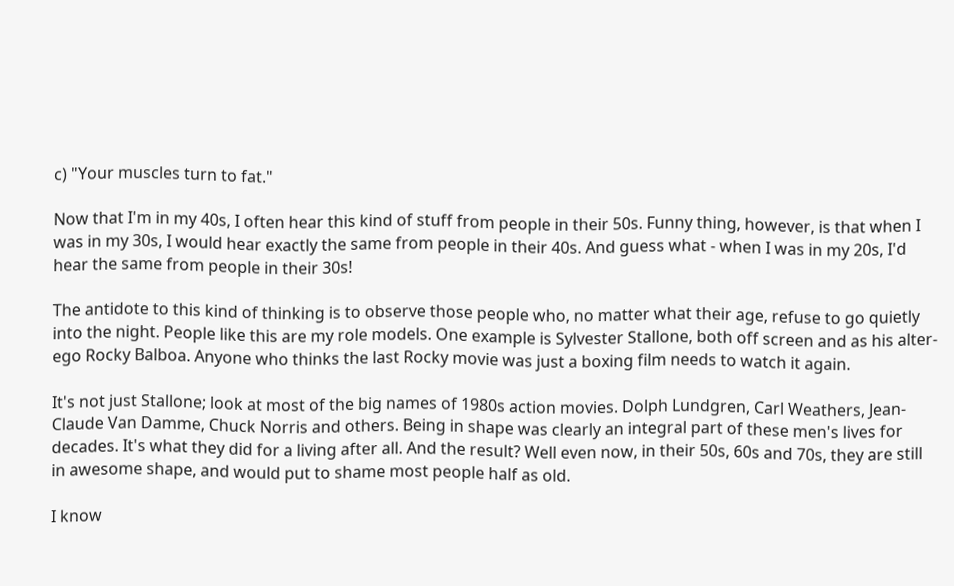c) "Your muscles turn to fat."

Now that I'm in my 40s, I often hear this kind of stuff from people in their 50s. Funny thing, however, is that when I was in my 30s, I would hear exactly the same from people in their 40s. And guess what - when I was in my 20s, I'd hear the same from people in their 30s!

The antidote to this kind of thinking is to observe those people who, no matter what their age, refuse to go quietly into the night. People like this are my role models. One example is Sylvester Stallone, both off screen and as his alter-ego Rocky Balboa. Anyone who thinks the last Rocky movie was just a boxing film needs to watch it again.

It's not just Stallone; look at most of the big names of 1980s action movies. Dolph Lundgren, Carl Weathers, Jean-Claude Van Damme, Chuck Norris and others. Being in shape was clearly an integral part of these men's lives for decades. It's what they did for a living after all. And the result? Well even now, in their 50s, 60s and 70s, they are still in awesome shape, and would put to shame most people half as old.

I know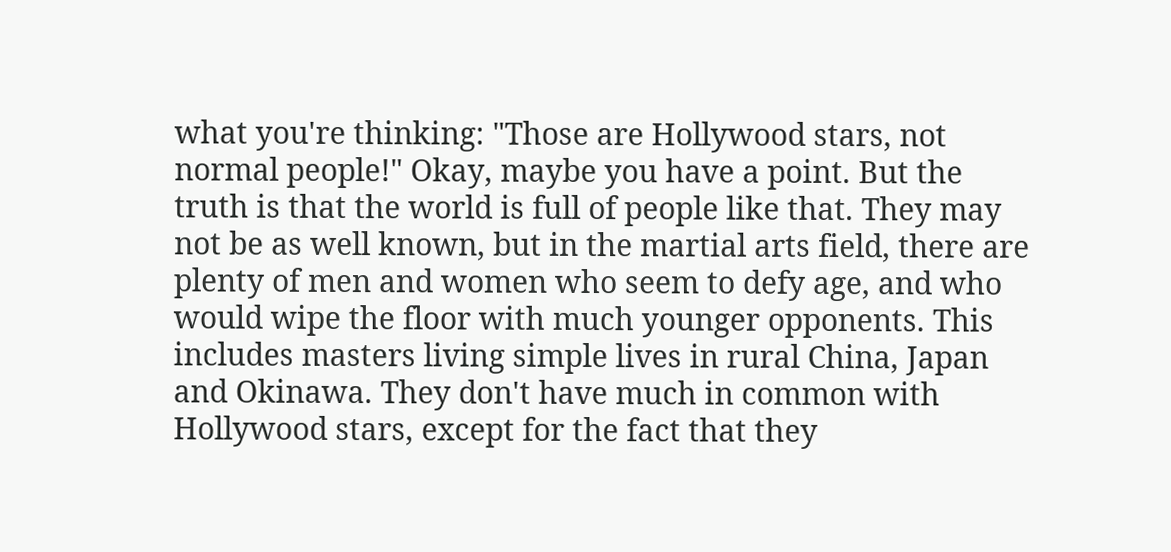what you're thinking: "Those are Hollywood stars, not normal people!" Okay, maybe you have a point. But the truth is that the world is full of people like that. They may not be as well known, but in the martial arts field, there are plenty of men and women who seem to defy age, and who would wipe the floor with much younger opponents. This includes masters living simple lives in rural China, Japan and Okinawa. They don't have much in common with Hollywood stars, except for the fact that they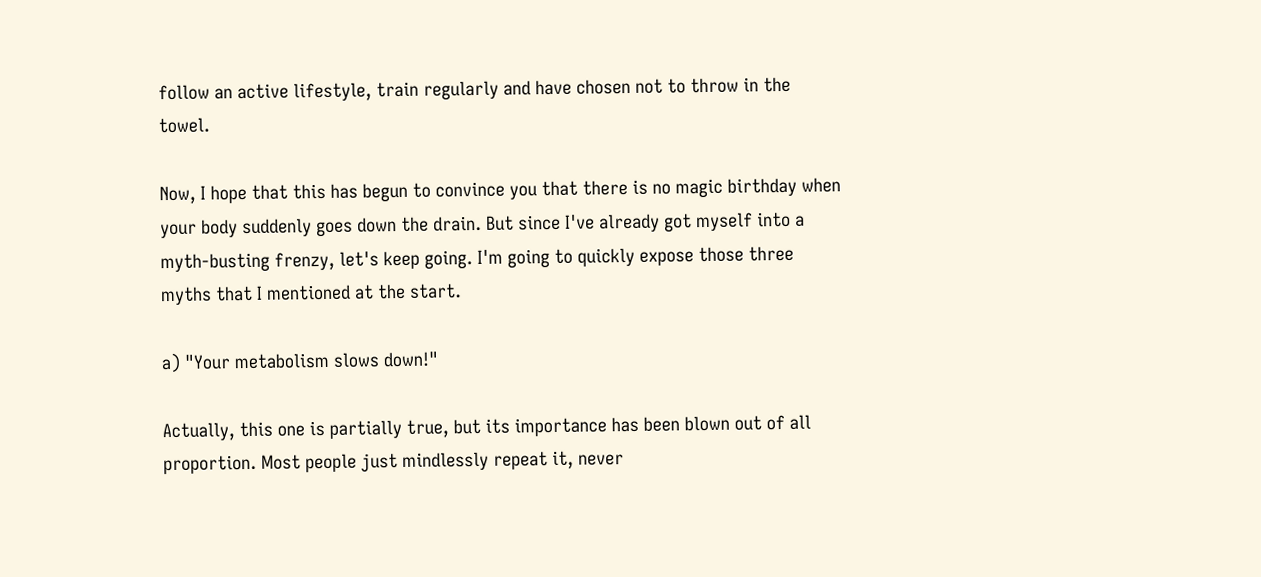follow an active lifestyle, train regularly and have chosen not to throw in the towel.

Now, I hope that this has begun to convince you that there is no magic birthday when your body suddenly goes down the drain. But since I've already got myself into a myth-busting frenzy, let's keep going. I'm going to quickly expose those three myths that I mentioned at the start.

a) "Your metabolism slows down!"

Actually, this one is partially true, but its importance has been blown out of all proportion. Most people just mindlessly repeat it, never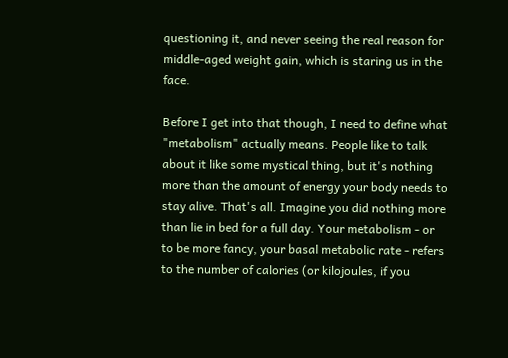questioning it, and never seeing the real reason for middle-aged weight gain, which is staring us in the face.

Before I get into that though, I need to define what "metabolism" actually means. People like to talk about it like some mystical thing, but it's nothing more than the amount of energy your body needs to stay alive. That's all. Imagine you did nothing more than lie in bed for a full day. Your metabolism - or to be more fancy, your basal metabolic rate - refers to the number of calories (or kilojoules, if you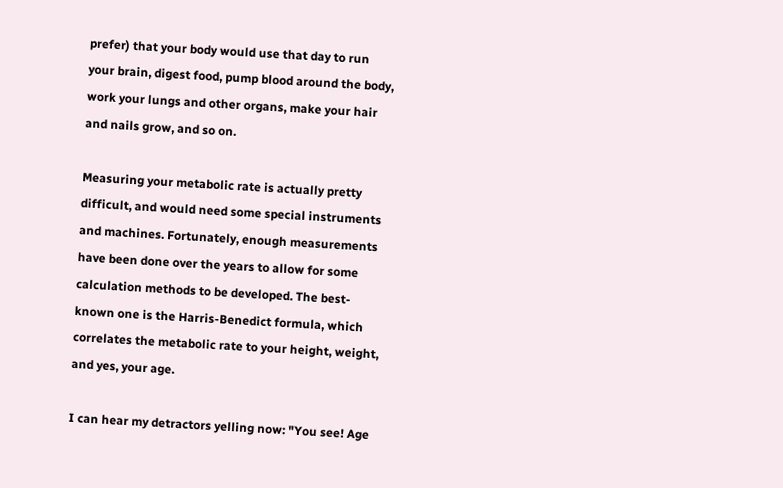prefer) that your body would use that day to run your brain, digest food, pump blood around the body, work your lungs and other organs, make your hair and nails grow, and so on.

Measuring your metabolic rate is actually pretty difficult, and would need some special instruments and machines. Fortunately, enough measurements have been done over the years to allow for some calculation methods to be developed. The best-known one is the Harris-Benedict formula, which correlates the metabolic rate to your height, weight, and yes, your age.

I can hear my detractors yelling now: "You see! Age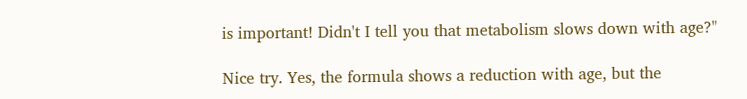is important! Didn't I tell you that metabolism slows down with age?"

Nice try. Yes, the formula shows a reduction with age, but the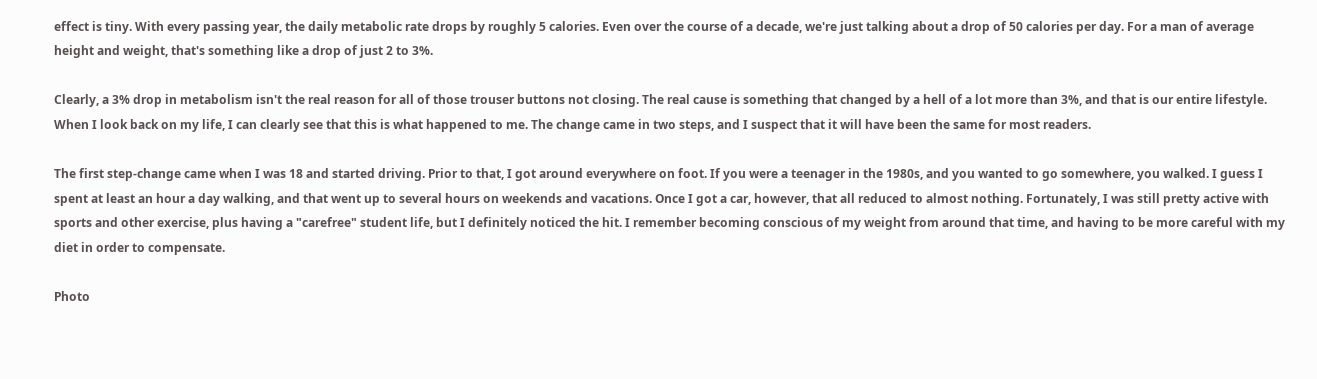effect is tiny. With every passing year, the daily metabolic rate drops by roughly 5 calories. Even over the course of a decade, we're just talking about a drop of 50 calories per day. For a man of average height and weight, that's something like a drop of just 2 to 3%.

Clearly, a 3% drop in metabolism isn't the real reason for all of those trouser buttons not closing. The real cause is something that changed by a hell of a lot more than 3%, and that is our entire lifestyle. When I look back on my life, I can clearly see that this is what happened to me. The change came in two steps, and I suspect that it will have been the same for most readers.

The first step-change came when I was 18 and started driving. Prior to that, I got around everywhere on foot. If you were a teenager in the 1980s, and you wanted to go somewhere, you walked. I guess I spent at least an hour a day walking, and that went up to several hours on weekends and vacations. Once I got a car, however, that all reduced to almost nothing. Fortunately, I was still pretty active with sports and other exercise, plus having a "carefree" student life, but I definitely noticed the hit. I remember becoming conscious of my weight from around that time, and having to be more careful with my diet in order to compensate.

Photo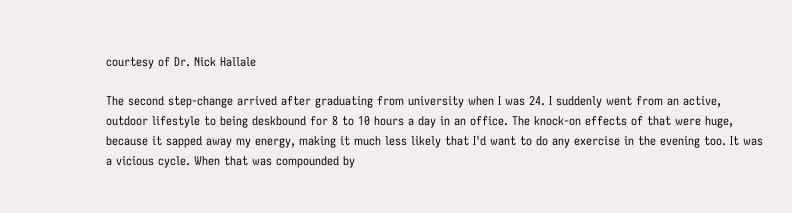courtesy of Dr. Nick Hallale

The second step-change arrived after graduating from university when I was 24. I suddenly went from an active, outdoor lifestyle to being deskbound for 8 to 10 hours a day in an office. The knock-on effects of that were huge, because it sapped away my energy, making it much less likely that I'd want to do any exercise in the evening too. It was a vicious cycle. When that was compounded by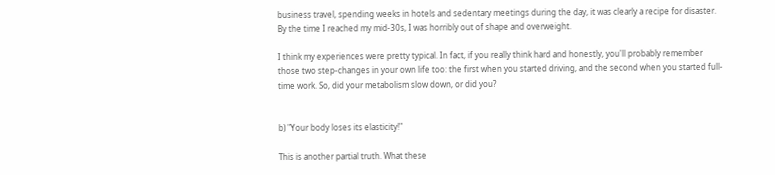business travel, spending weeks in hotels and sedentary meetings during the day, it was clearly a recipe for disaster. By the time I reached my mid-30s, I was horribly out of shape and overweight.

I think my experiences were pretty typical. In fact, if you really think hard and honestly, you'll probably remember those two step-changes in your own life too: the first when you started driving, and the second when you started full-time work. So, did your metabolism slow down, or did you?


b) "Your body loses its elasticity!"

This is another partial truth. What these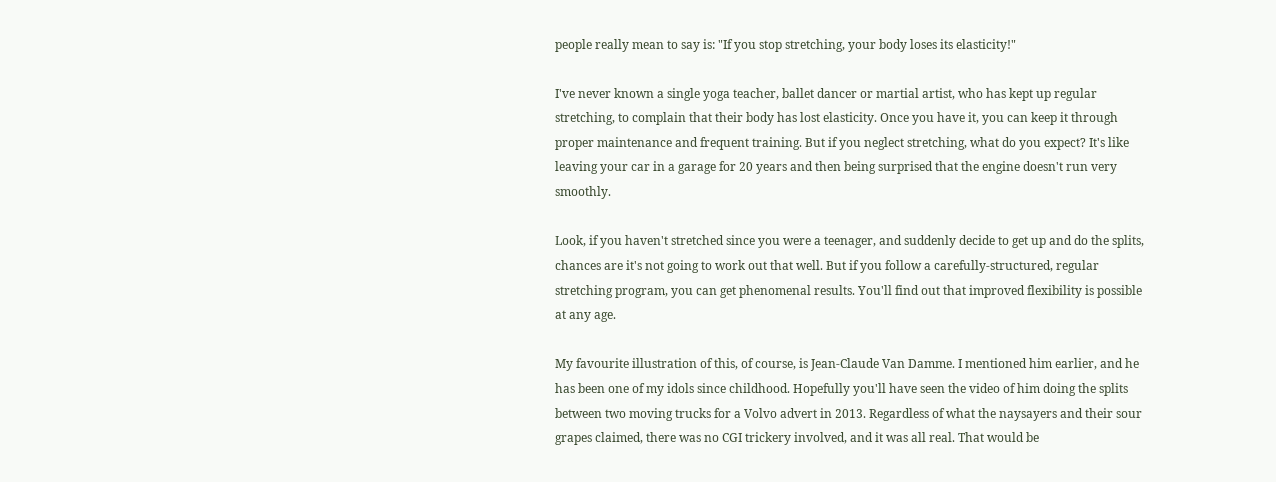people really mean to say is: "If you stop stretching, your body loses its elasticity!"

I've never known a single yoga teacher, ballet dancer or martial artist, who has kept up regular stretching, to complain that their body has lost elasticity. Once you have it, you can keep it through proper maintenance and frequent training. But if you neglect stretching, what do you expect? It's like leaving your car in a garage for 20 years and then being surprised that the engine doesn't run very smoothly.

Look, if you haven't stretched since you were a teenager, and suddenly decide to get up and do the splits, chances are it's not going to work out that well. But if you follow a carefully-structured, regular stretching program, you can get phenomenal results. You'll find out that improved flexibility is possible at any age.

My favourite illustration of this, of course, is Jean-Claude Van Damme. I mentioned him earlier, and he has been one of my idols since childhood. Hopefully you'll have seen the video of him doing the splits between two moving trucks for a Volvo advert in 2013. Regardless of what the naysayers and their sour grapes claimed, there was no CGI trickery involved, and it was all real. That would be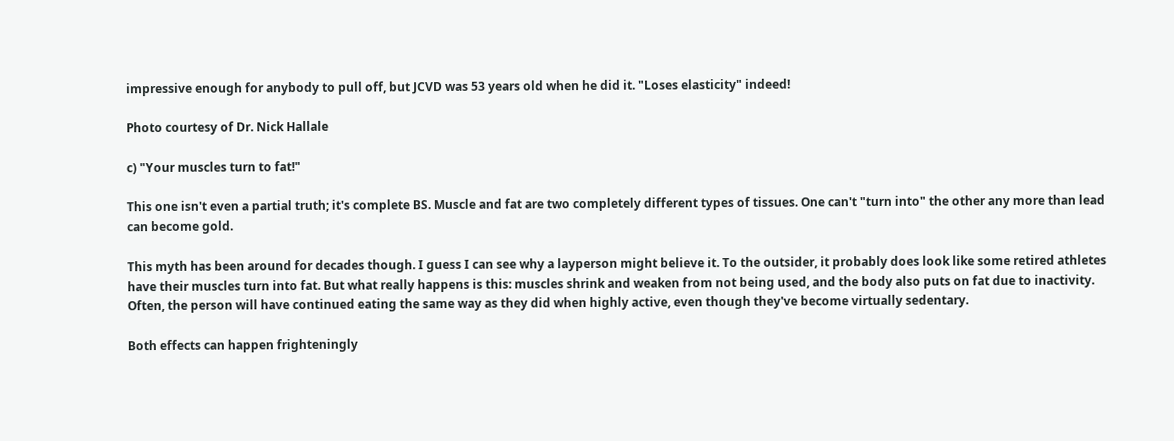impressive enough for anybody to pull off, but JCVD was 53 years old when he did it. "Loses elasticity" indeed!

Photo courtesy of Dr. Nick Hallale

c) "Your muscles turn to fat!"

This one isn't even a partial truth; it's complete BS. Muscle and fat are two completely different types of tissues. One can't "turn into" the other any more than lead can become gold.

This myth has been around for decades though. I guess I can see why a layperson might believe it. To the outsider, it probably does look like some retired athletes have their muscles turn into fat. But what really happens is this: muscles shrink and weaken from not being used, and the body also puts on fat due to inactivity. Often, the person will have continued eating the same way as they did when highly active, even though they've become virtually sedentary.

Both effects can happen frighteningly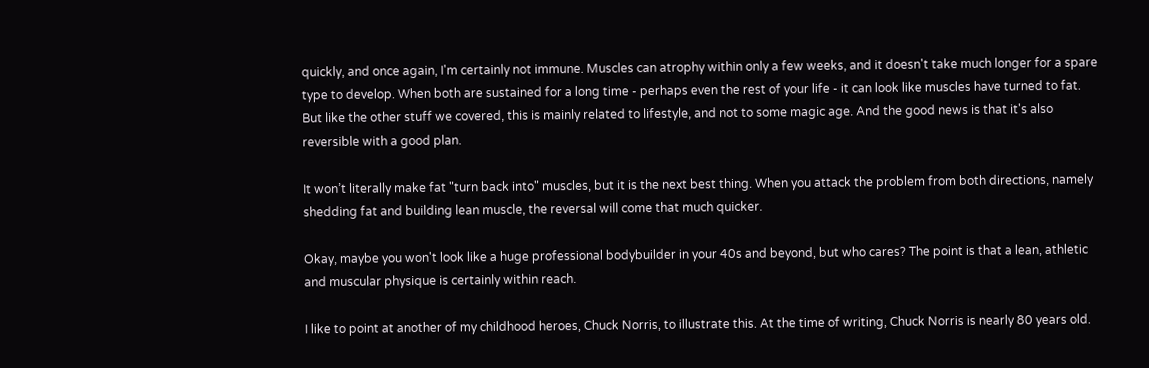quickly, and once again, I'm certainly not immune. Muscles can atrophy within only a few weeks, and it doesn't take much longer for a spare type to develop. When both are sustained for a long time - perhaps even the rest of your life - it can look like muscles have turned to fat. But like the other stuff we covered, this is mainly related to lifestyle, and not to some magic age. And the good news is that it's also reversible with a good plan.

It won’t literally make fat "turn back into" muscles, but it is the next best thing. When you attack the problem from both directions, namely shedding fat and building lean muscle, the reversal will come that much quicker.

Okay, maybe you won't look like a huge professional bodybuilder in your 40s and beyond, but who cares? The point is that a lean, athletic and muscular physique is certainly within reach.

I like to point at another of my childhood heroes, Chuck Norris, to illustrate this. At the time of writing, Chuck Norris is nearly 80 years old.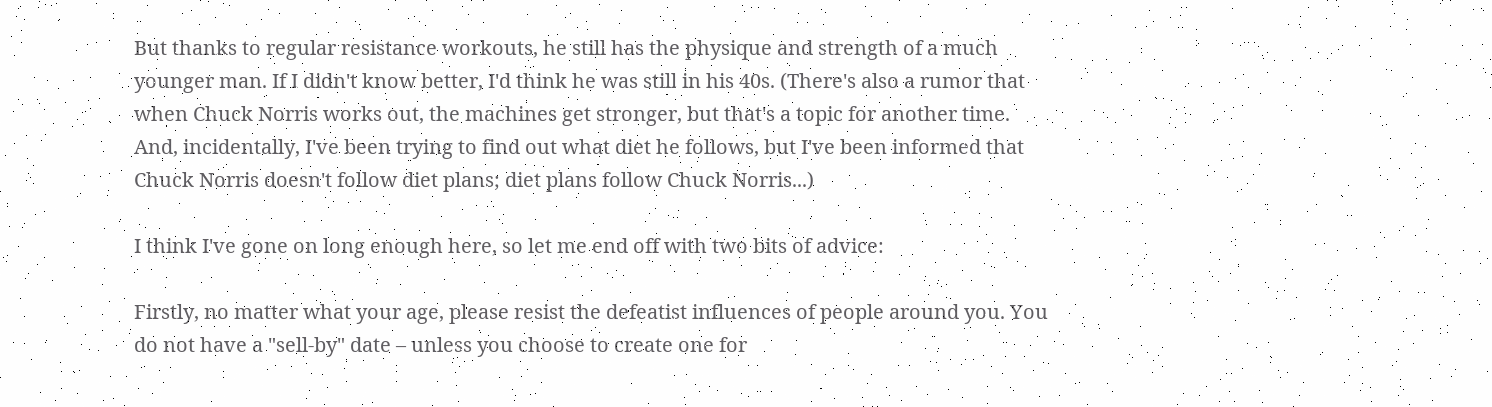But thanks to regular resistance workouts, he still has the physique and strength of a much younger man. If I didn't know better, I'd think he was still in his 40s. (There's also a rumor that when Chuck Norris works out, the machines get stronger, but that's a topic for another time. And, incidentally, I've been trying to find out what diet he follows, but I've been informed that Chuck Norris doesn't follow diet plans; diet plans follow Chuck Norris...)

I think I've gone on long enough here, so let me end off with two bits of advice:

Firstly, no matter what your age, please resist the defeatist influences of people around you. You do not have a "sell-by" date – unless you choose to create one for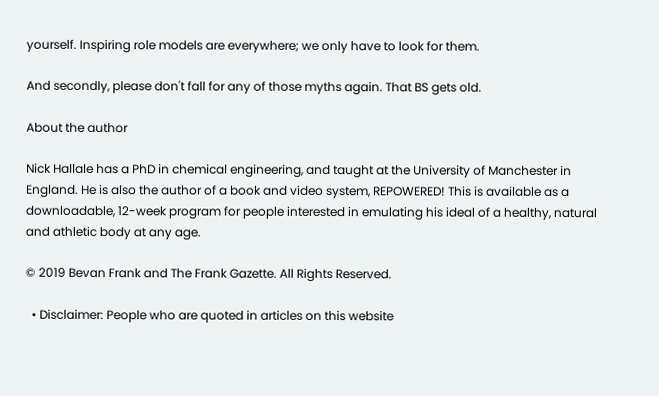yourself. Inspiring role models are everywhere; we only have to look for them.

And secondly, please don't fall for any of those myths again. That BS gets old.

About the author

Nick Hallale has a PhD in chemical engineering, and taught at the University of Manchester in England. He is also the author of a book and video system, REPOWERED! This is available as a downloadable, 12-week program for people interested in emulating his ideal of a healthy, natural and athletic body at any age.

© 2019 Bevan Frank and The Frank Gazette. All Rights Reserved.

  • Disclaimer: People who are quoted in articles on this website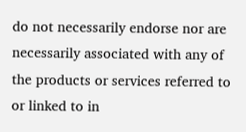do not necessarily endorse nor are necessarily associated with any of the products or services referred to or linked to in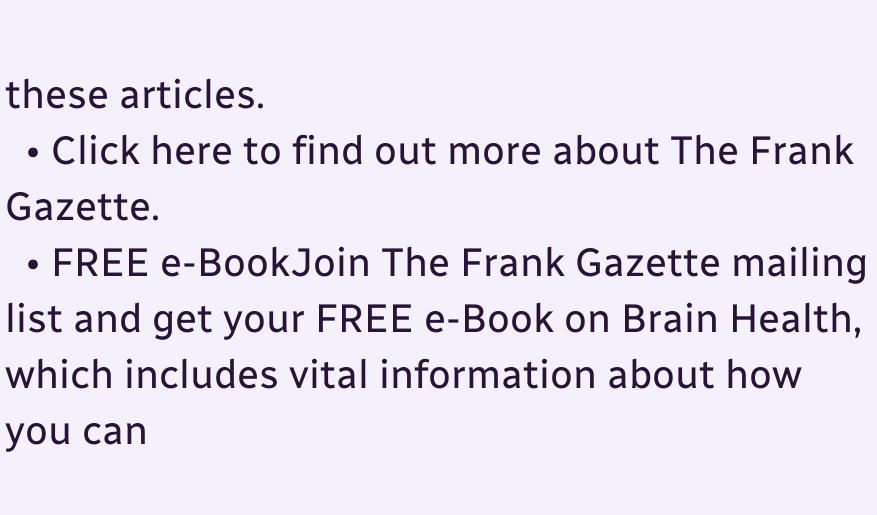these articles.
  • Click here to find out more about The Frank Gazette.
  • FREE e-BookJoin The Frank Gazette mailing list and get your FREE e-Book on Brain Health, which includes vital information about how you can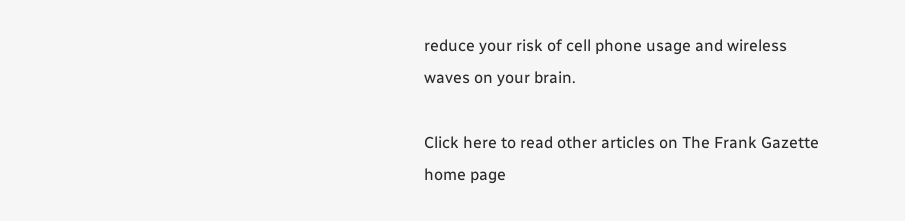reduce your risk of cell phone usage and wireless waves on your brain.

Click here to read other articles on The Frank Gazette home page